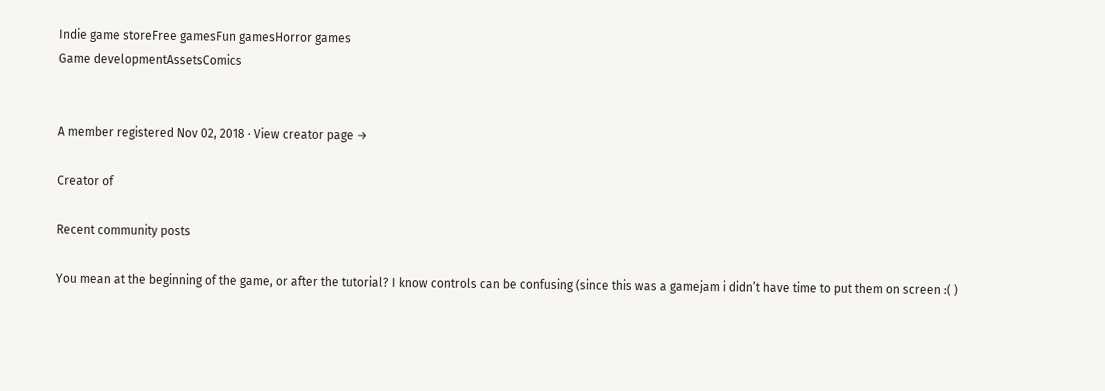Indie game storeFree gamesFun gamesHorror games
Game developmentAssetsComics


A member registered Nov 02, 2018 · View creator page →

Creator of

Recent community posts

You mean at the beginning of the game, or after the tutorial? I know controls can be confusing (since this was a gamejam i didn’t have time to put them on screen :( )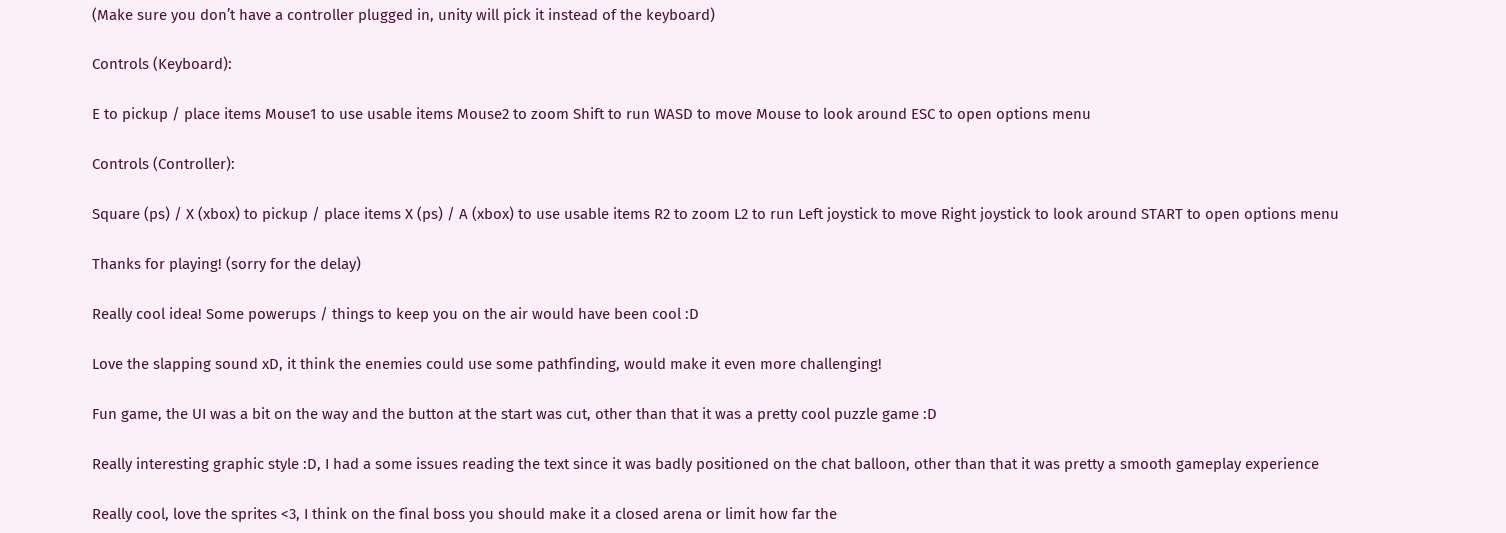(Make sure you don’t have a controller plugged in, unity will pick it instead of the keyboard)

Controls (Keyboard):

E to pickup / place items Mouse1 to use usable items Mouse2 to zoom Shift to run WASD to move Mouse to look around ESC to open options menu

Controls (Controller):

Square (ps) / X (xbox) to pickup / place items X (ps) / A (xbox) to use usable items R2 to zoom L2 to run Left joystick to move Right joystick to look around START to open options menu

Thanks for playing! (sorry for the delay)

Really cool idea! Some powerups / things to keep you on the air would have been cool :D

Love the slapping sound xD, it think the enemies could use some pathfinding, would make it even more challenging!

Fun game, the UI was a bit on the way and the button at the start was cut, other than that it was a pretty cool puzzle game :D

Really interesting graphic style :D, I had a some issues reading the text since it was badly positioned on the chat balloon, other than that it was pretty a smooth gameplay experience

Really cool, love the sprites <3, I think on the final boss you should make it a closed arena or limit how far the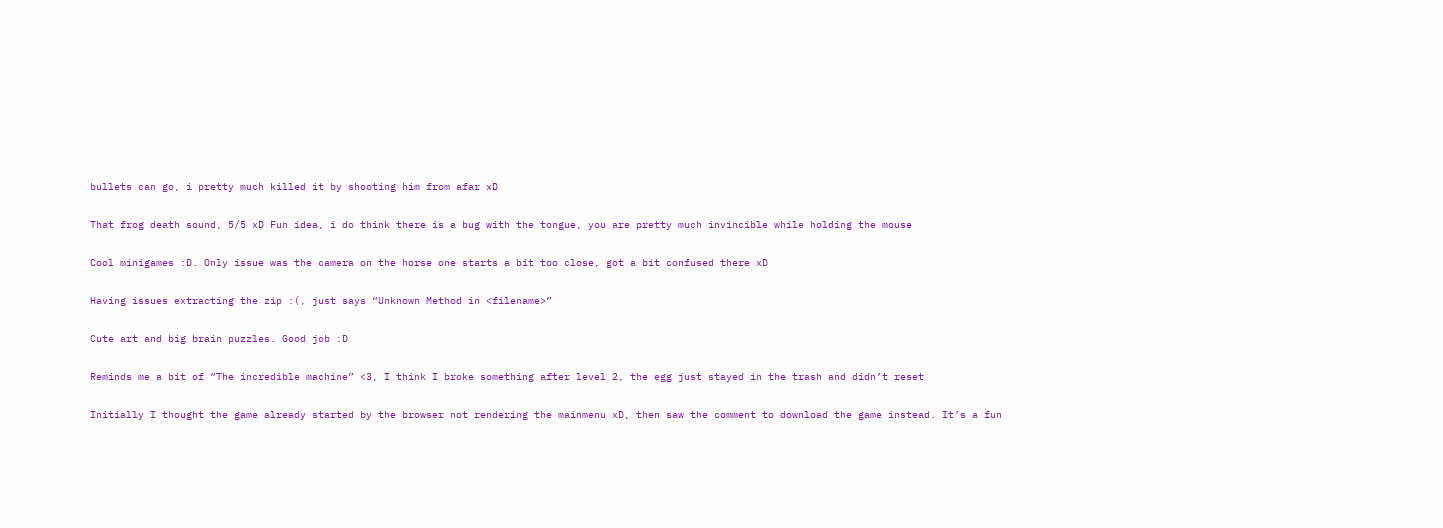bullets can go, i pretty much killed it by shooting him from afar xD

That frog death sound, 5/5 xD Fun idea, i do think there is a bug with the tongue, you are pretty much invincible while holding the mouse

Cool minigames :D. Only issue was the camera on the horse one starts a bit too close, got a bit confused there xD

Having issues extracting the zip :(, just says “Unknown Method in <filename>”

Cute art and big brain puzzles. Good job :D

Reminds me a bit of “The incredible machine” <3, I think I broke something after level 2, the egg just stayed in the trash and didn’t reset

Initially I thought the game already started by the browser not rendering the mainmenu xD, then saw the comment to download the game instead. It’s a fun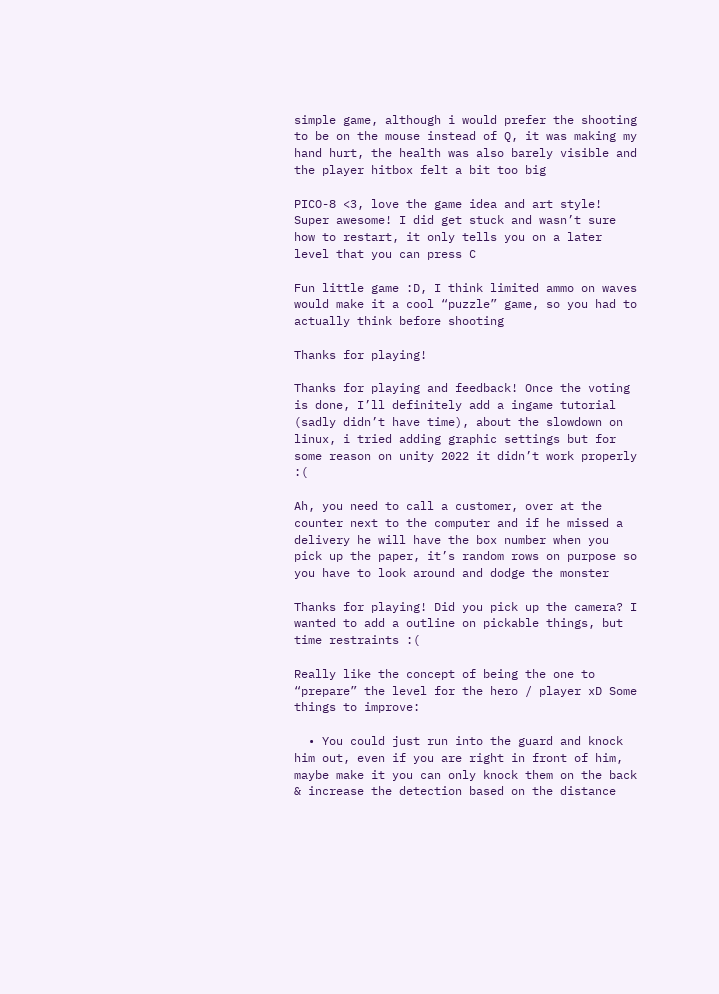simple game, although i would prefer the shooting to be on the mouse instead of Q, it was making my hand hurt, the health was also barely visible and the player hitbox felt a bit too big

PICO-8 <3, love the game idea and art style! Super awesome! I did get stuck and wasn’t sure how to restart, it only tells you on a later level that you can press C

Fun little game :D, I think limited ammo on waves would make it a cool “puzzle” game, so you had to actually think before shooting

Thanks for playing!

Thanks for playing and feedback! Once the voting is done, I’ll definitely add a ingame tutorial (sadly didn’t have time), about the slowdown on linux, i tried adding graphic settings but for some reason on unity 2022 it didn’t work properly :(

Ah, you need to call a customer, over at the counter next to the computer and if he missed a delivery he will have the box number when you pick up the paper, it’s random rows on purpose so you have to look around and dodge the monster

Thanks for playing! Did you pick up the camera? I wanted to add a outline on pickable things, but time restraints :(

Really like the concept of being the one to “prepare” the level for the hero / player xD Some things to improve:

  • You could just run into the guard and knock him out, even if you are right in front of him, maybe make it you can only knock them on the back & increase the detection based on the distance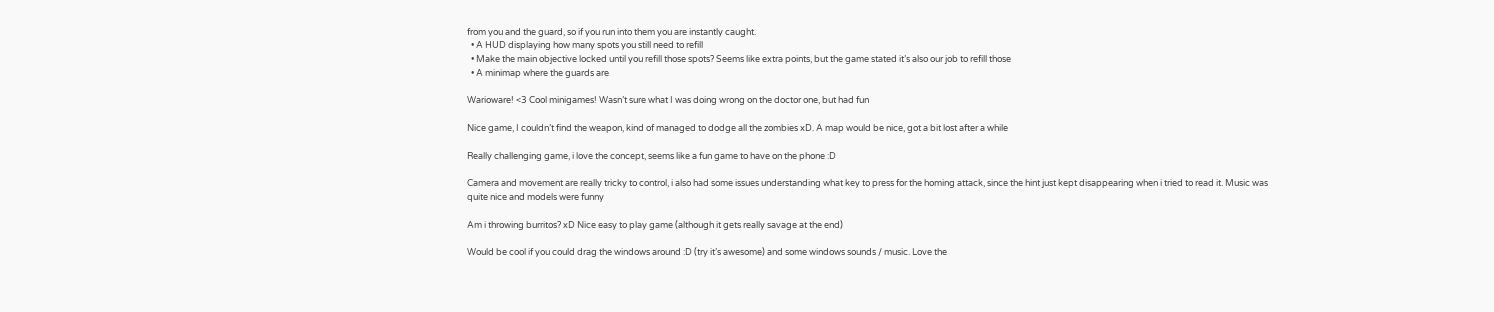from you and the guard, so if you run into them you are instantly caught.
  • A HUD displaying how many spots you still need to refill
  • Make the main objective locked until you refill those spots? Seems like extra points, but the game stated it’s also our job to refill those
  • A minimap where the guards are

Warioware! <3 Cool minigames! Wasn’t sure what I was doing wrong on the doctor one, but had fun

Nice game, I couldn’t find the weapon, kind of managed to dodge all the zombies xD. A map would be nice, got a bit lost after a while

Really challenging game, i love the concept, seems like a fun game to have on the phone :D

Camera and movement are really tricky to control, i also had some issues understanding what key to press for the homing attack, since the hint just kept disappearing when i tried to read it. Music was quite nice and models were funny

Am i throwing burritos? xD Nice easy to play game (although it gets really savage at the end)

Would be cool if you could drag the windows around :D (try it’s awesome) and some windows sounds / music. Love the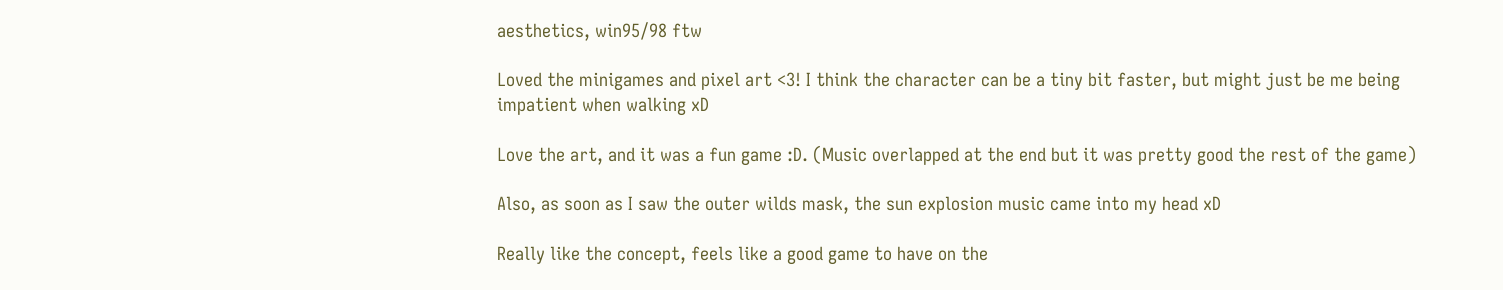aesthetics, win95/98 ftw

Loved the minigames and pixel art <3! I think the character can be a tiny bit faster, but might just be me being impatient when walking xD

Love the art, and it was a fun game :D. (Music overlapped at the end but it was pretty good the rest of the game)

Also, as soon as I saw the outer wilds mask, the sun explosion music came into my head xD

Really like the concept, feels like a good game to have on the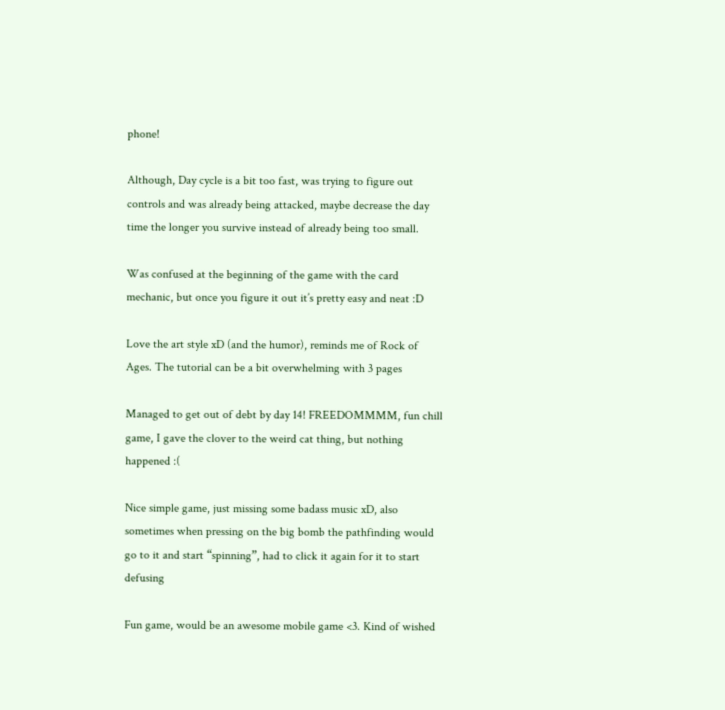phone!

Although, Day cycle is a bit too fast, was trying to figure out controls and was already being attacked, maybe decrease the day time the longer you survive instead of already being too small.

Was confused at the beginning of the game with the card mechanic, but once you figure it out it’s pretty easy and neat :D

Love the art style xD (and the humor), reminds me of Rock of Ages. The tutorial can be a bit overwhelming with 3 pages

Managed to get out of debt by day 14! FREEDOMMMM, fun chill game, I gave the clover to the weird cat thing, but nothing happened :(

Nice simple game, just missing some badass music xD, also sometimes when pressing on the big bomb the pathfinding would go to it and start “spinning”, had to click it again for it to start defusing

Fun game, would be an awesome mobile game <3. Kind of wished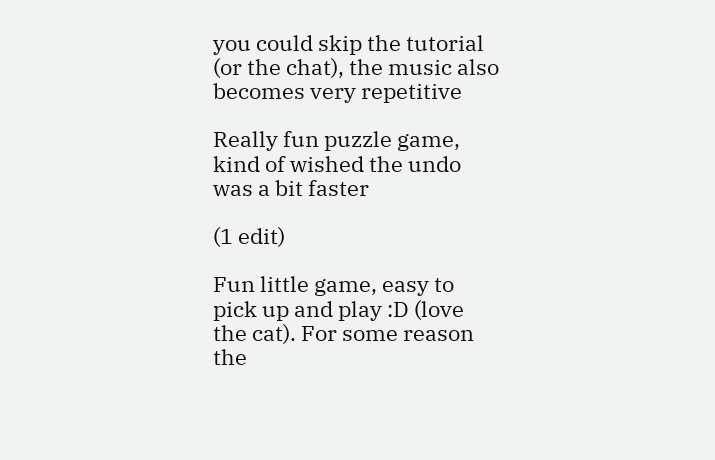you could skip the tutorial (or the chat), the music also becomes very repetitive

Really fun puzzle game, kind of wished the undo was a bit faster

(1 edit)

Fun little game, easy to pick up and play :D (love the cat). For some reason the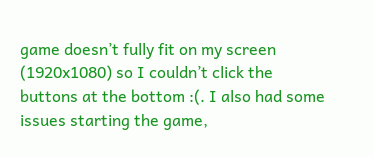game doesn’t fully fit on my screen (1920x1080) so I couldn’t click the buttons at the bottom :(. I also had some issues starting the game,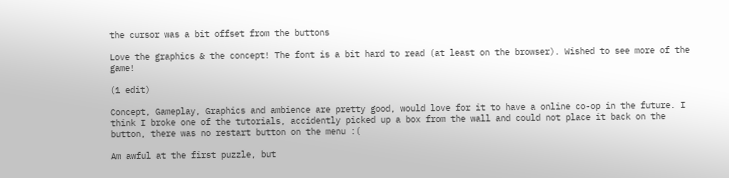the cursor was a bit offset from the buttons

Love the graphics & the concept! The font is a bit hard to read (at least on the browser). Wished to see more of the game!

(1 edit)

Concept, Gameplay, Graphics and ambience are pretty good, would love for it to have a online co-op in the future. I think I broke one of the tutorials, accidently picked up a box from the wall and could not place it back on the button, there was no restart button on the menu :(

Am awful at the first puzzle, but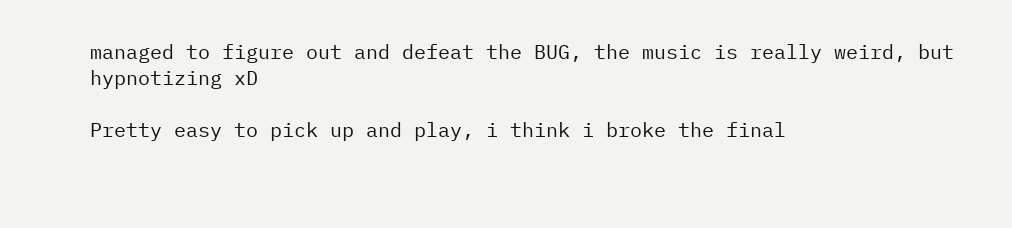managed to figure out and defeat the BUG, the music is really weird, but hypnotizing xD

Pretty easy to pick up and play, i think i broke the final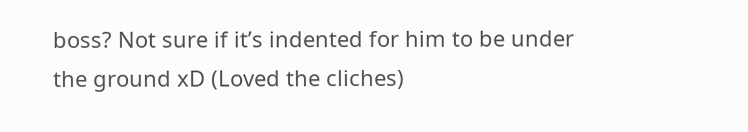boss? Not sure if it’s indented for him to be under the ground xD (Loved the cliches)